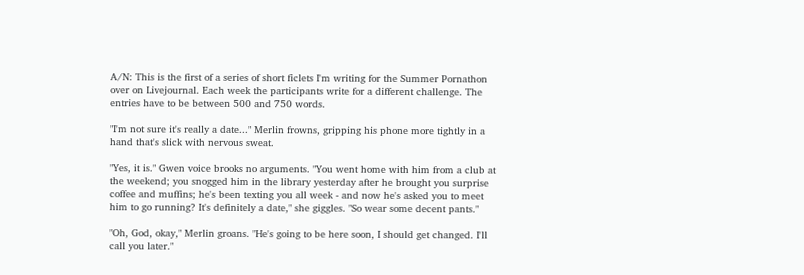A/N: This is the first of a series of short ficlets I'm writing for the Summer Pornathon over on Livejournal. Each week the participants write for a different challenge. The entries have to be between 500 and 750 words.

"I'm not sure it's really a date..." Merlin frowns, gripping his phone more tightly in a hand that's slick with nervous sweat.

"Yes, it is." Gwen voice brooks no arguments. "You went home with him from a club at the weekend; you snogged him in the library yesterday after he brought you surprise coffee and muffins; he's been texting you all week - and now he's asked you to meet him to go running? It's definitely a date," she giggles. "So wear some decent pants."

"Oh, God, okay," Merlin groans. "He's going to be here soon, I should get changed. I'll call you later."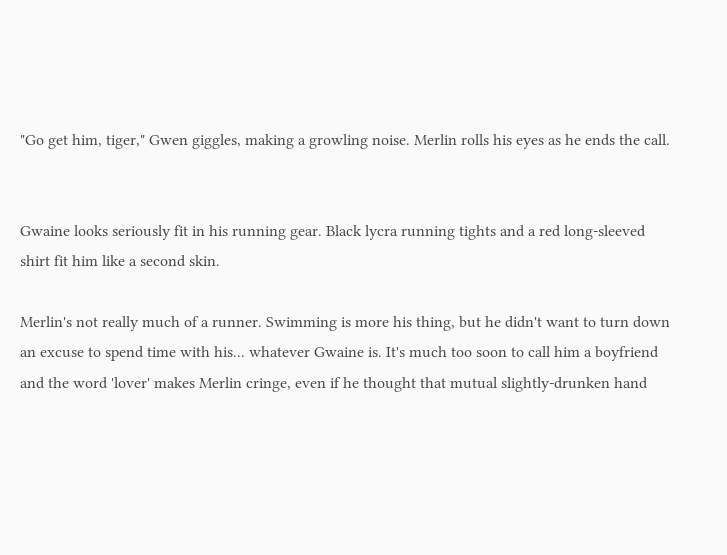"Go get him, tiger," Gwen giggles, making a growling noise. Merlin rolls his eyes as he ends the call.


Gwaine looks seriously fit in his running gear. Black lycra running tights and a red long-sleeved shirt fit him like a second skin.

Merlin's not really much of a runner. Swimming is more his thing, but he didn't want to turn down an excuse to spend time with his... whatever Gwaine is. It's much too soon to call him a boyfriend and the word 'lover' makes Merlin cringe, even if he thought that mutual slightly-drunken hand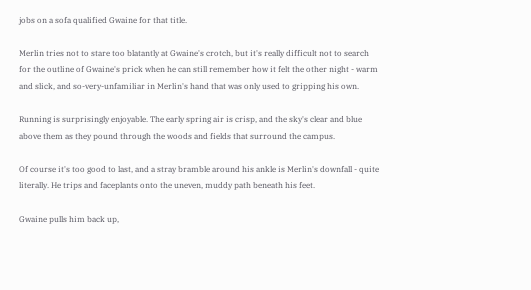jobs on a sofa qualified Gwaine for that title.

Merlin tries not to stare too blatantly at Gwaine's crotch, but it's really difficult not to search for the outline of Gwaine's prick when he can still remember how it felt the other night - warm and slick, and so-very-unfamiliar in Merlin's hand that was only used to gripping his own.

Running is surprisingly enjoyable. The early spring air is crisp, and the sky's clear and blue above them as they pound through the woods and fields that surround the campus.

Of course it's too good to last, and a stray bramble around his ankle is Merlin's downfall - quite literally. He trips and faceplants onto the uneven, muddy path beneath his feet.

Gwaine pulls him back up,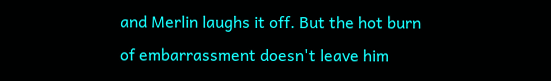and Merlin laughs it off. But the hot burn of embarrassment doesn't leave him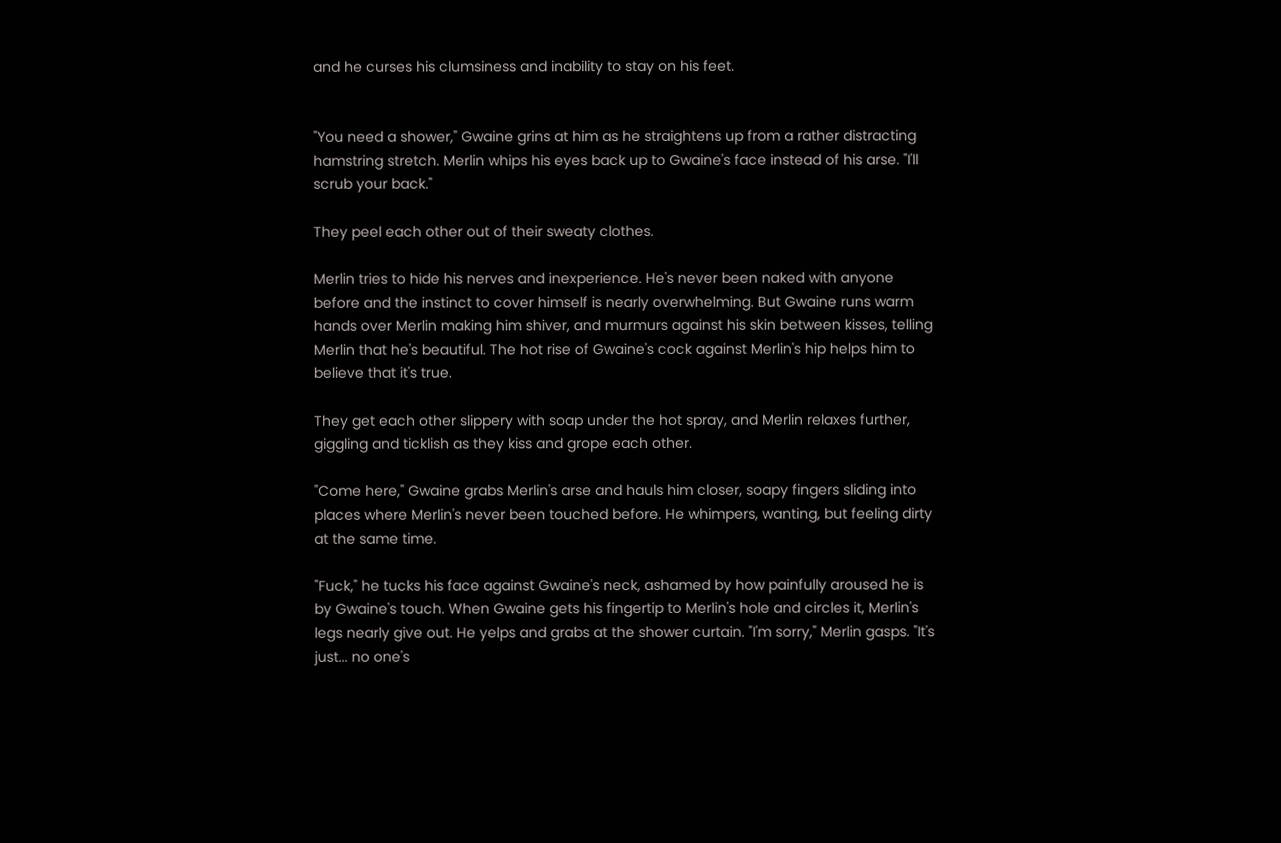and he curses his clumsiness and inability to stay on his feet.


"You need a shower," Gwaine grins at him as he straightens up from a rather distracting hamstring stretch. Merlin whips his eyes back up to Gwaine's face instead of his arse. "I'll scrub your back."

They peel each other out of their sweaty clothes.

Merlin tries to hide his nerves and inexperience. He's never been naked with anyone before and the instinct to cover himself is nearly overwhelming. But Gwaine runs warm hands over Merlin making him shiver, and murmurs against his skin between kisses, telling Merlin that he's beautiful. The hot rise of Gwaine's cock against Merlin's hip helps him to believe that it's true.

They get each other slippery with soap under the hot spray, and Merlin relaxes further, giggling and ticklish as they kiss and grope each other.

"Come here," Gwaine grabs Merlin's arse and hauls him closer, soapy fingers sliding into places where Merlin's never been touched before. He whimpers, wanting, but feeling dirty at the same time.

"Fuck," he tucks his face against Gwaine's neck, ashamed by how painfully aroused he is by Gwaine's touch. When Gwaine gets his fingertip to Merlin's hole and circles it, Merlin's legs nearly give out. He yelps and grabs at the shower curtain. "I'm sorry," Merlin gasps. "It's just... no one's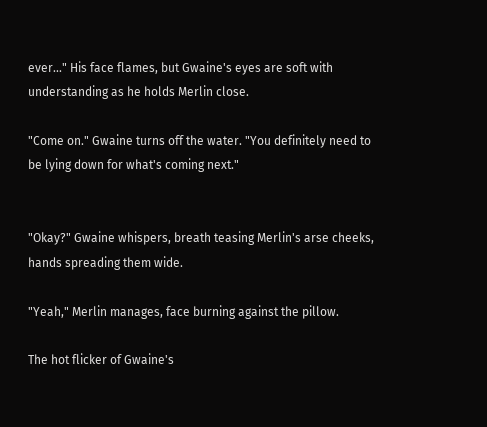ever..." His face flames, but Gwaine's eyes are soft with understanding as he holds Merlin close.

"Come on." Gwaine turns off the water. "You definitely need to be lying down for what's coming next."


"Okay?" Gwaine whispers, breath teasing Merlin's arse cheeks, hands spreading them wide.

"Yeah," Merlin manages, face burning against the pillow.

The hot flicker of Gwaine's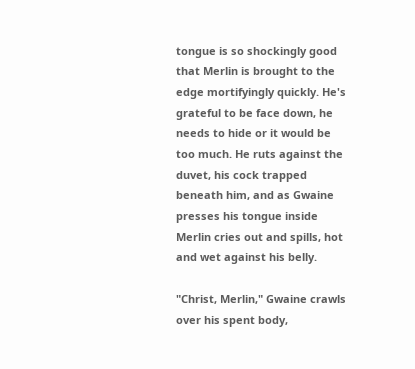tongue is so shockingly good that Merlin is brought to the edge mortifyingly quickly. He's grateful to be face down, he needs to hide or it would be too much. He ruts against the duvet, his cock trapped beneath him, and as Gwaine presses his tongue inside Merlin cries out and spills, hot and wet against his belly.

"Christ, Merlin," Gwaine crawls over his spent body,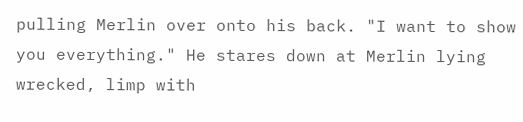pulling Merlin over onto his back. "I want to show you everything." He stares down at Merlin lying wrecked, limp with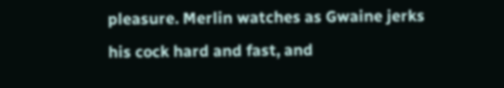pleasure. Merlin watches as Gwaine jerks his cock hard and fast, and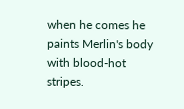when he comes he paints Merlin's body with blood-hot stripes.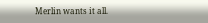Merlin wants it all.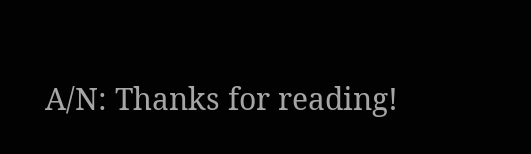A/N: Thanks for reading!